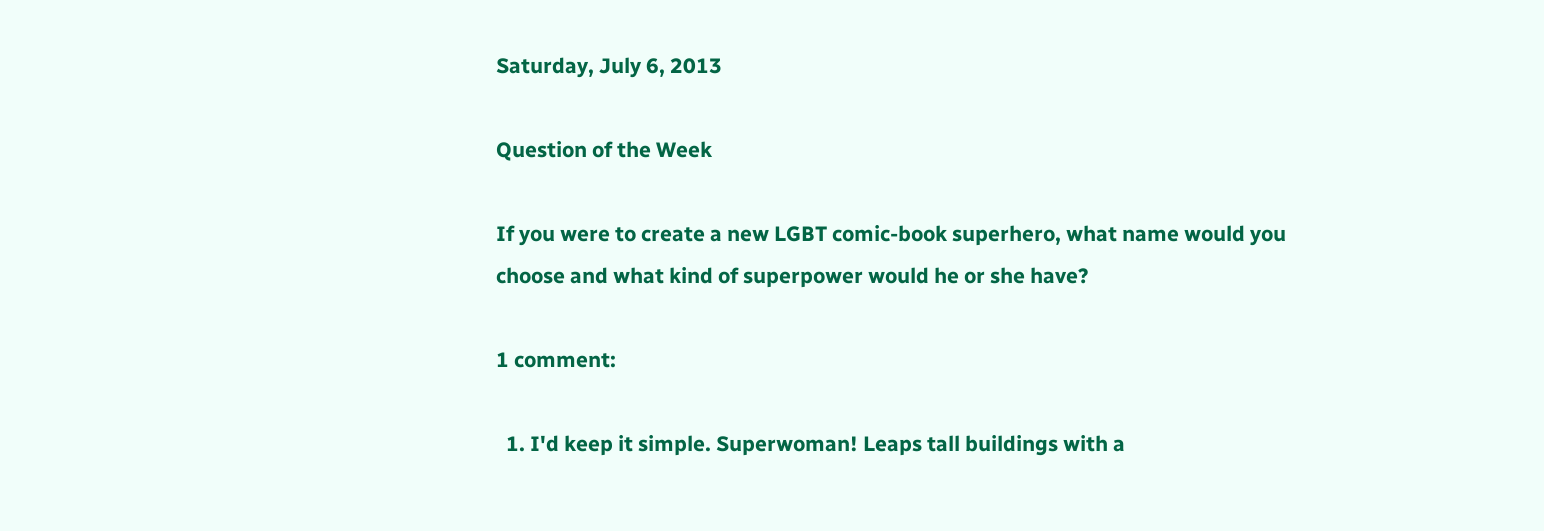Saturday, July 6, 2013

Question of the Week

If you were to create a new LGBT comic-book superhero, what name would you choose and what kind of superpower would he or she have?

1 comment:

  1. I'd keep it simple. Superwoman! Leaps tall buildings with a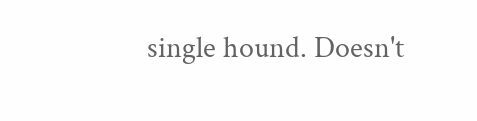single hound. Doesn't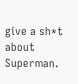give a sh*t about Superman.